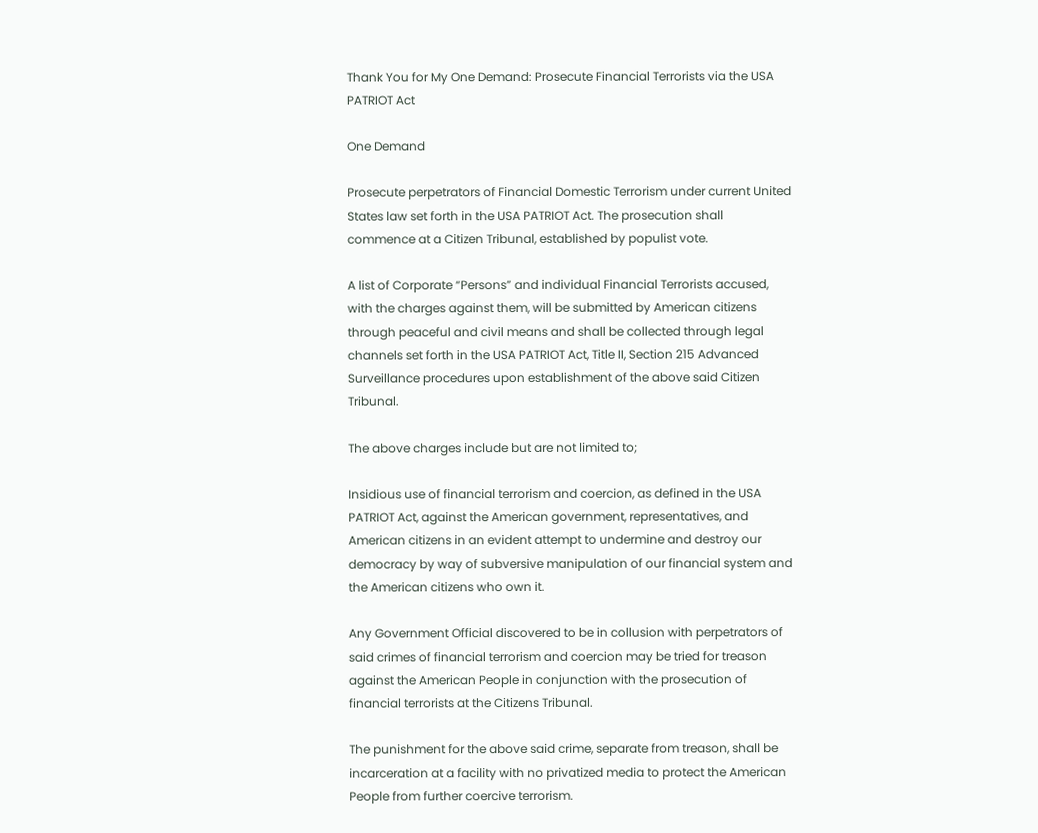Thank You for My One Demand: Prosecute Financial Terrorists via the USA PATRIOT Act

One Demand

Prosecute perpetrators of Financial Domestic Terrorism under current United States law set forth in the USA PATRIOT Act. The prosecution shall commence at a Citizen Tribunal, established by populist vote.

A list of Corporate “Persons” and individual Financial Terrorists accused, with the charges against them, will be submitted by American citizens through peaceful and civil means and shall be collected through legal channels set forth in the USA PATRIOT Act, Title II, Section 215 Advanced Surveillance procedures upon establishment of the above said Citizen Tribunal.

The above charges include but are not limited to;

Insidious use of financial terrorism and coercion, as defined in the USA PATRIOT Act, against the American government, representatives, and American citizens in an evident attempt to undermine and destroy our democracy by way of subversive manipulation of our financial system and the American citizens who own it.

Any Government Official discovered to be in collusion with perpetrators of said crimes of financial terrorism and coercion may be tried for treason against the American People in conjunction with the prosecution of financial terrorists at the Citizens Tribunal.

The punishment for the above said crime, separate from treason, shall be incarceration at a facility with no privatized media to protect the American People from further coercive terrorism.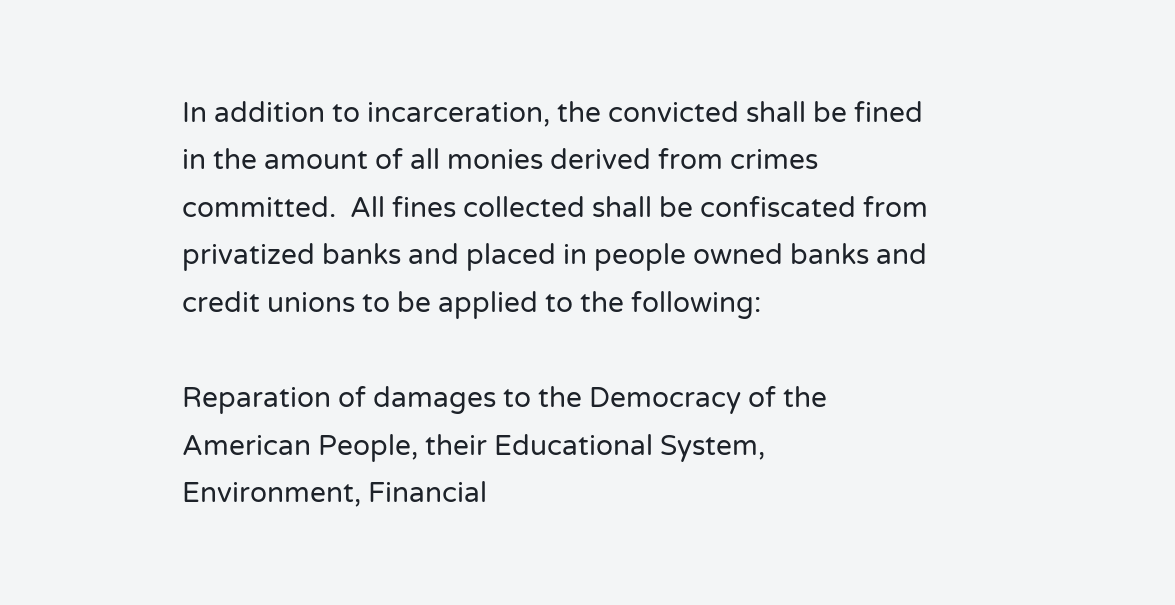In addition to incarceration, the convicted shall be fined in the amount of all monies derived from crimes committed.  All fines collected shall be confiscated from privatized banks and placed in people owned banks and credit unions to be applied to the following:

Reparation of damages to the Democracy of the American People, their Educational System, Environment, Financial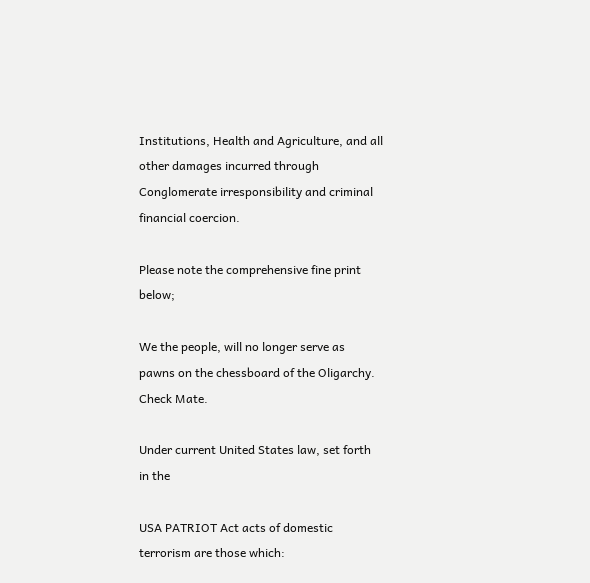Institutions, Health and Agriculture, and all other damages incurred through Conglomerate irresponsibility and criminal financial coercion.

Please note the comprehensive fine print below;

We the people, will no longer serve as pawns on the chessboard of the Oligarchy. Check Mate.

Under current United States law, set forth in the

USA PATRIOT Act acts of domestic terrorism are those which: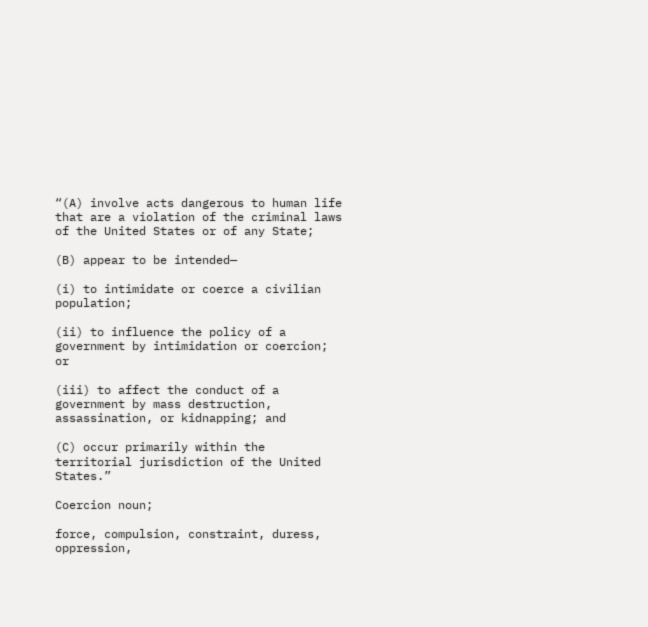“(A) involve acts dangerous to human life that are a violation of the criminal laws of the United States or of any State;

(B) appear to be intended—

(i) to intimidate or coerce a civilian population;

(ii) to influence the policy of a government by intimidation or coercion; or

(iii) to affect the conduct of a government by mass destruction, assassination, or kidnapping; and

(C) occur primarily within the territorial jurisdiction of the United States.”

Coercion noun;

force, compulsion, constraint, duress, oppression,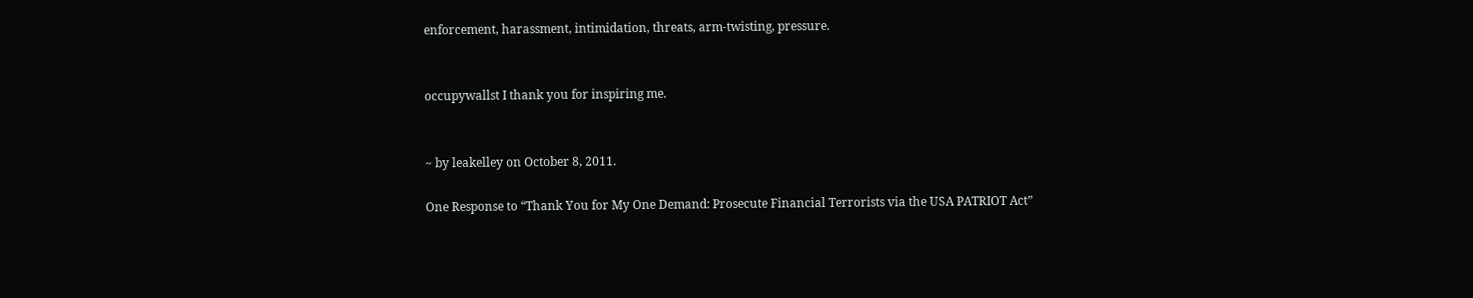enforcement, harassment, intimidation, threats, arm-twisting, pressure.


occupywallst I thank you for inspiring me.


~ by leakelley on October 8, 2011.

One Response to “Thank You for My One Demand: Prosecute Financial Terrorists via the USA PATRIOT Act”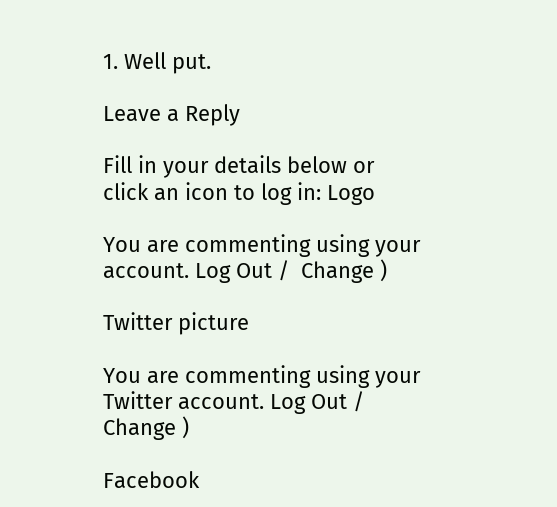1. Well put.

Leave a Reply

Fill in your details below or click an icon to log in: Logo

You are commenting using your account. Log Out /  Change )

Twitter picture

You are commenting using your Twitter account. Log Out /  Change )

Facebook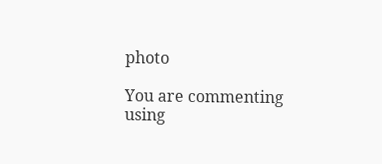photo

You are commenting using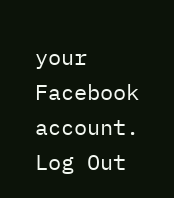your Facebook account. Log Out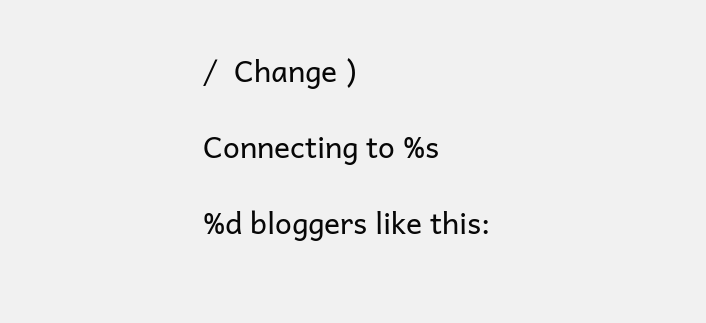/  Change )

Connecting to %s

%d bloggers like this: